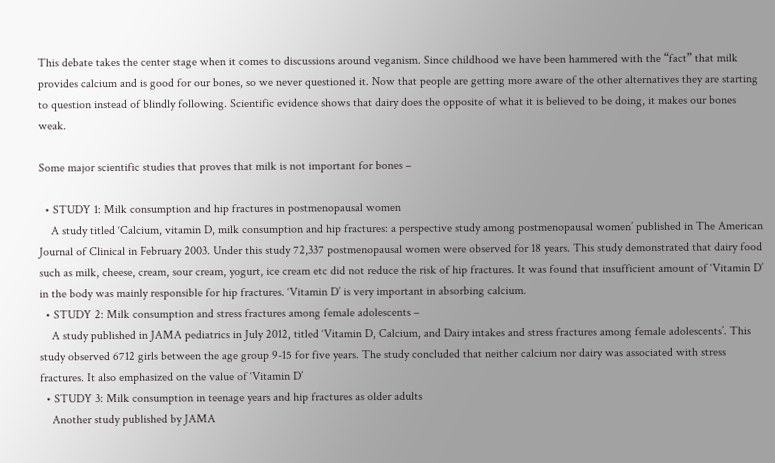This debate takes the center stage when it comes to discussions around veganism. Since childhood we have been hammered with the “fact” that milk provides calcium and is good for our bones, so we never questioned it. Now that people are getting more aware of the other alternatives they are starting to question instead of blindly following. Scientific evidence shows that dairy does the opposite of what it is believed to be doing, it makes our bones weak.

Some major scientific studies that proves that milk is not important for bones –

  • STUDY 1: Milk consumption and hip fractures in postmenopausal women
    A study titled ‘Calcium, vitamin D, milk consumption and hip fractures: a perspective study among postmenopausal women’ published in The American Journal of Clinical in February 2003. Under this study 72,337 postmenopausal women were observed for 18 years. This study demonstrated that dairy food such as milk, cheese, cream, sour cream, yogurt, ice cream etc did not reduce the risk of hip fractures. It was found that insufficient amount of ‘Vitamin D’ in the body was mainly responsible for hip fractures. ‘Vitamin D’ is very important in absorbing calcium.
  • STUDY 2: Milk consumption and stress fractures among female adolescents –
    A study published in JAMA pediatrics in July 2012, titled ‘Vitamin D, Calcium, and Dairy intakes and stress fractures among female adolescents’. This study observed 6712 girls between the age group 9-15 for five years. The study concluded that neither calcium nor dairy was associated with stress fractures. It also emphasized on the value of ‘Vitamin D’
  • STUDY 3: Milk consumption in teenage years and hip fractures as older adults
    Another study published by JAMA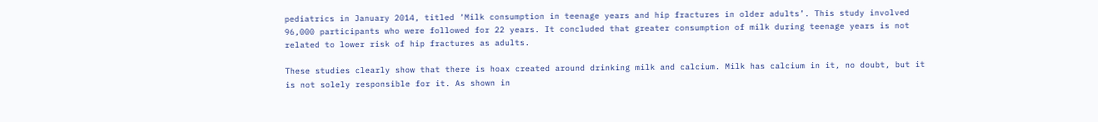pediatrics in January 2014, titled ‘Milk consumption in teenage years and hip fractures in older adults’. This study involved 96,000 participants who were followed for 22 years. It concluded that greater consumption of milk during teenage years is not related to lower risk of hip fractures as adults.

These studies clearly show that there is hoax created around drinking milk and calcium. Milk has calcium in it, no doubt, but it is not solely responsible for it. As shown in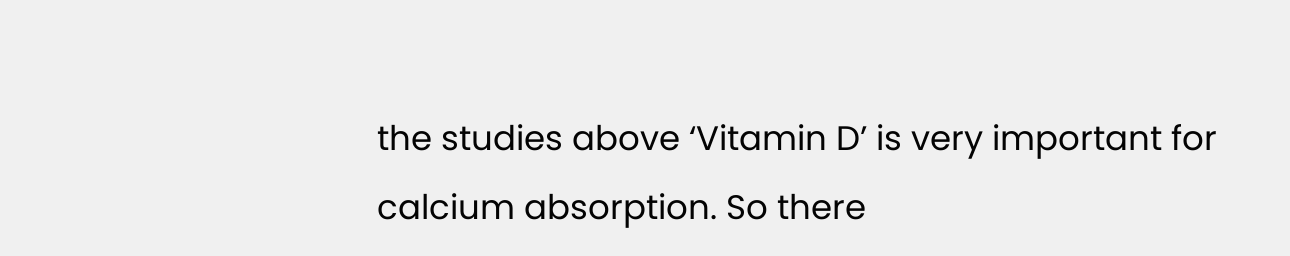the studies above ‘Vitamin D’ is very important for calcium absorption. So there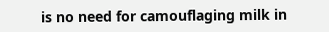is no need for camouflaging milk in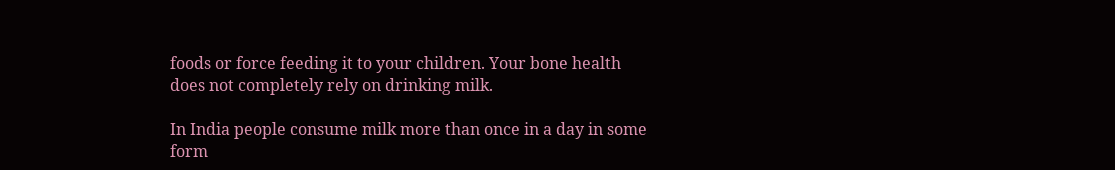foods or force feeding it to your children. Your bone health does not completely rely on drinking milk.

In India people consume milk more than once in a day in some form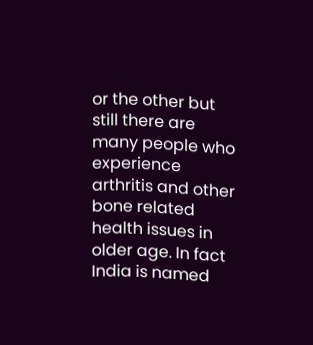or the other but still there are many people who experience arthritis and other bone related health issues in older age. In fact India is named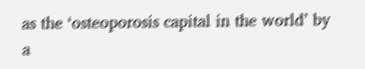as the ‘osteoporosis capital in the world’ by a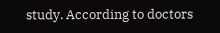study. According to doctors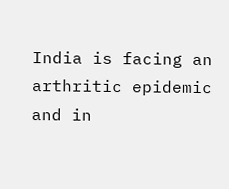India is facing an arthritic epidemic and in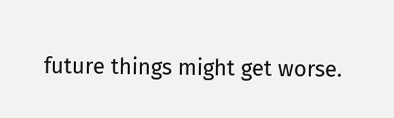future things might get worse.